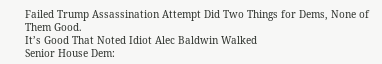Failed Trump Assassination Attempt Did Two Things for Dems, None of Them Good.
It’s Good That Noted Idiot Alec Baldwin Walked
Senior House Dem: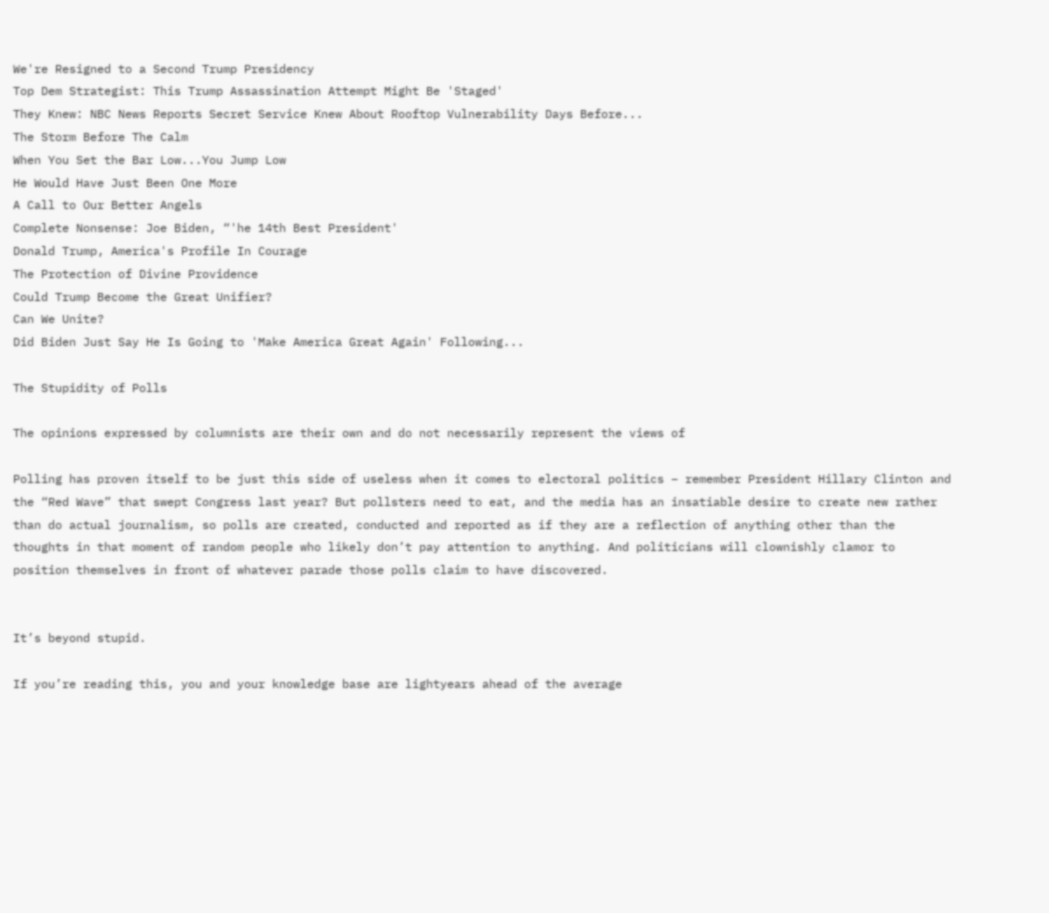We're Resigned to a Second Trump Presidency
Top Dem Strategist: This Trump Assassination Attempt Might Be 'Staged'
They Knew: NBC News Reports Secret Service Knew About Rooftop Vulnerability Days Before...
The Storm Before The Calm
When You Set the Bar Low...You Jump Low
He Would Have Just Been One More
A Call to Our Better Angels
Complete Nonsense: Joe Biden, “'he 14th Best President'
Donald Trump, America's Profile In Courage
The Protection of Divine Providence
Could Trump Become the Great Unifier?
Can We Unite?
Did Biden Just Say He Is Going to 'Make America Great Again' Following...

The Stupidity of Polls

The opinions expressed by columnists are their own and do not necessarily represent the views of

Polling has proven itself to be just this side of useless when it comes to electoral politics – remember President Hillary Clinton and the “Red Wave” that swept Congress last year? But pollsters need to eat, and the media has an insatiable desire to create new rather than do actual journalism, so polls are created, conducted and reported as if they are a reflection of anything other than the thoughts in that moment of random people who likely don’t pay attention to anything. And politicians will clownishly clamor to position themselves in front of whatever parade those polls claim to have discovered.


It’s beyond stupid.

If you’re reading this, you and your knowledge base are lightyears ahead of the average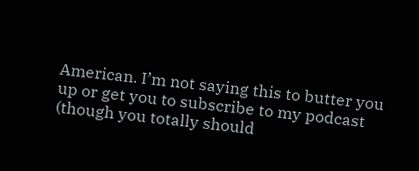American. I’m not saying this to butter you up or get you to subscribe to my podcast (though you totally should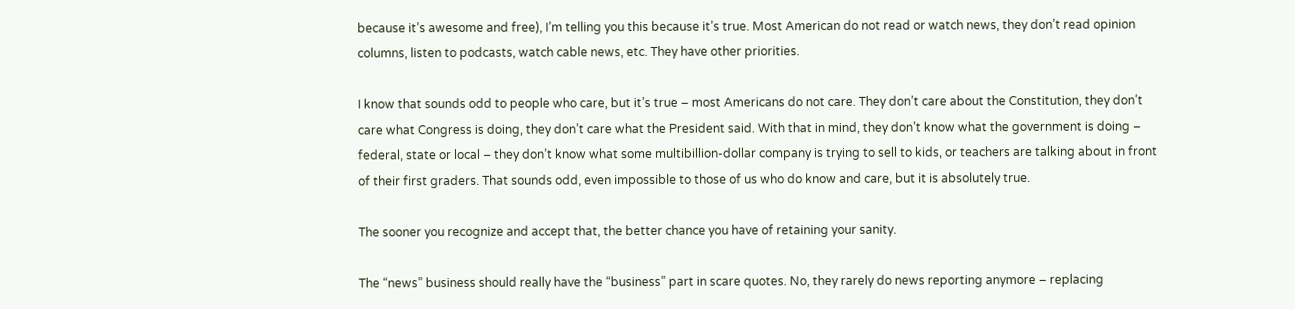because it’s awesome and free), I’m telling you this because it’s true. Most American do not read or watch news, they don’t read opinion columns, listen to podcasts, watch cable news, etc. They have other priorities.

I know that sounds odd to people who care, but it’s true – most Americans do not care. They don’t care about the Constitution, they don’t care what Congress is doing, they don’t care what the President said. With that in mind, they don’t know what the government is doing – federal, state or local – they don’t know what some multibillion-dollar company is trying to sell to kids, or teachers are talking about in front of their first graders. That sounds odd, even impossible to those of us who do know and care, but it is absolutely true.

The sooner you recognize and accept that, the better chance you have of retaining your sanity.

The “news” business should really have the “business” part in scare quotes. No, they rarely do news reporting anymore – replacing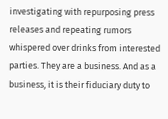investigating with repurposing press releases and repeating rumors whispered over drinks from interested parties. They are a business. And as a business, it is their fiduciary duty to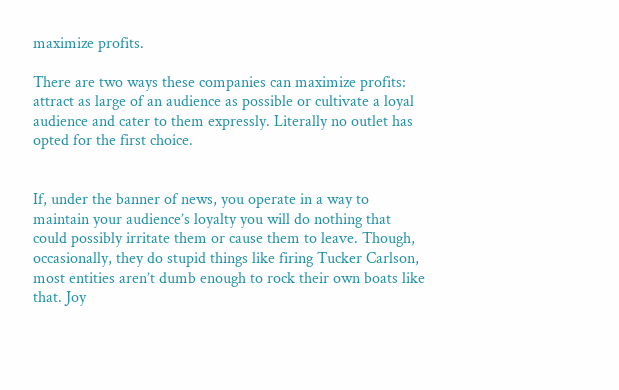maximize profits.

There are two ways these companies can maximize profits: attract as large of an audience as possible or cultivate a loyal audience and cater to them expressly. Literally no outlet has opted for the first choice.


If, under the banner of news, you operate in a way to maintain your audience’s loyalty you will do nothing that could possibly irritate them or cause them to leave. Though, occasionally, they do stupid things like firing Tucker Carlson, most entities aren’t dumb enough to rock their own boats like that. Joy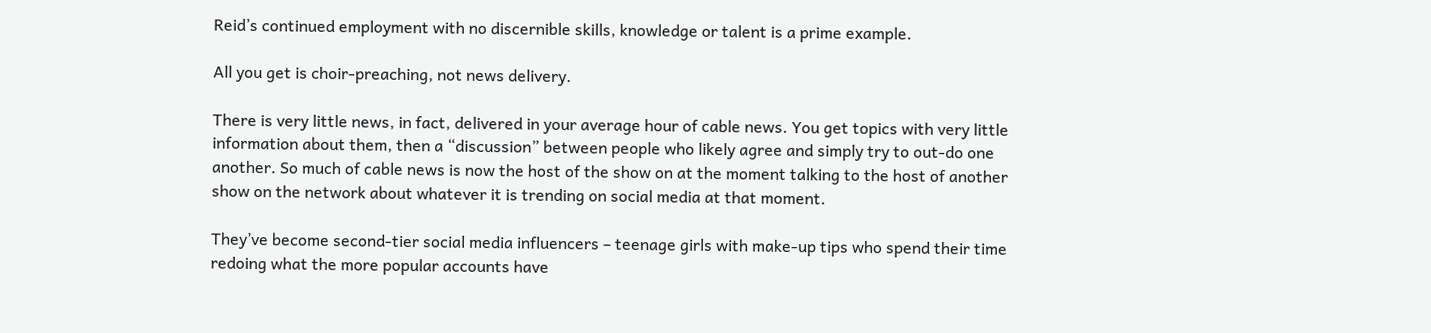Reid’s continued employment with no discernible skills, knowledge or talent is a prime example.

All you get is choir-preaching, not news delivery.

There is very little news, in fact, delivered in your average hour of cable news. You get topics with very little information about them, then a “discussion” between people who likely agree and simply try to out-do one another. So much of cable news is now the host of the show on at the moment talking to the host of another show on the network about whatever it is trending on social media at that moment.

They’ve become second-tier social media influencers – teenage girls with make-up tips who spend their time redoing what the more popular accounts have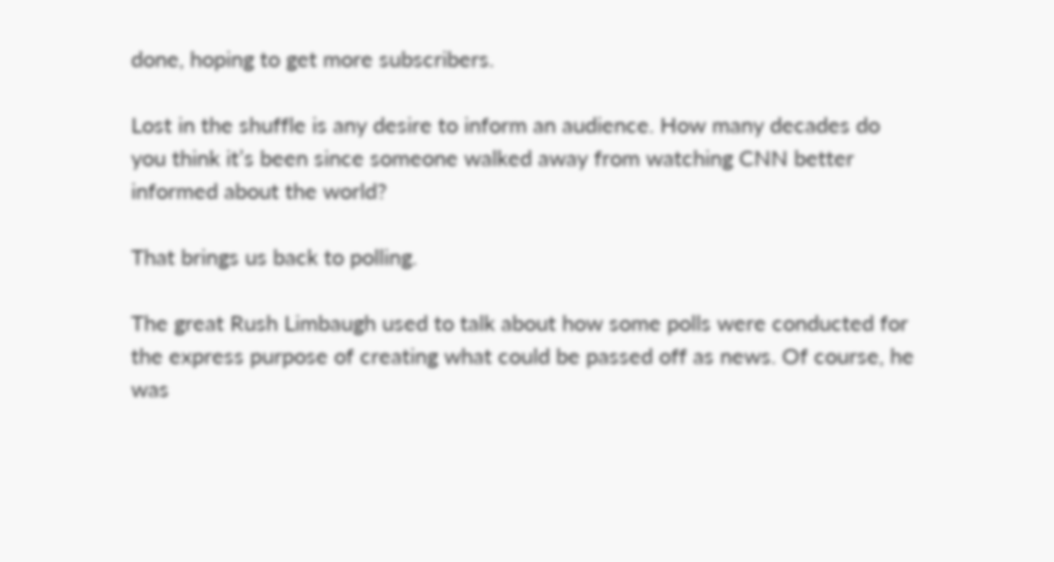done, hoping to get more subscribers.

Lost in the shuffle is any desire to inform an audience. How many decades do you think it’s been since someone walked away from watching CNN better informed about the world?

That brings us back to polling.

The great Rush Limbaugh used to talk about how some polls were conducted for the express purpose of creating what could be passed off as news. Of course, he was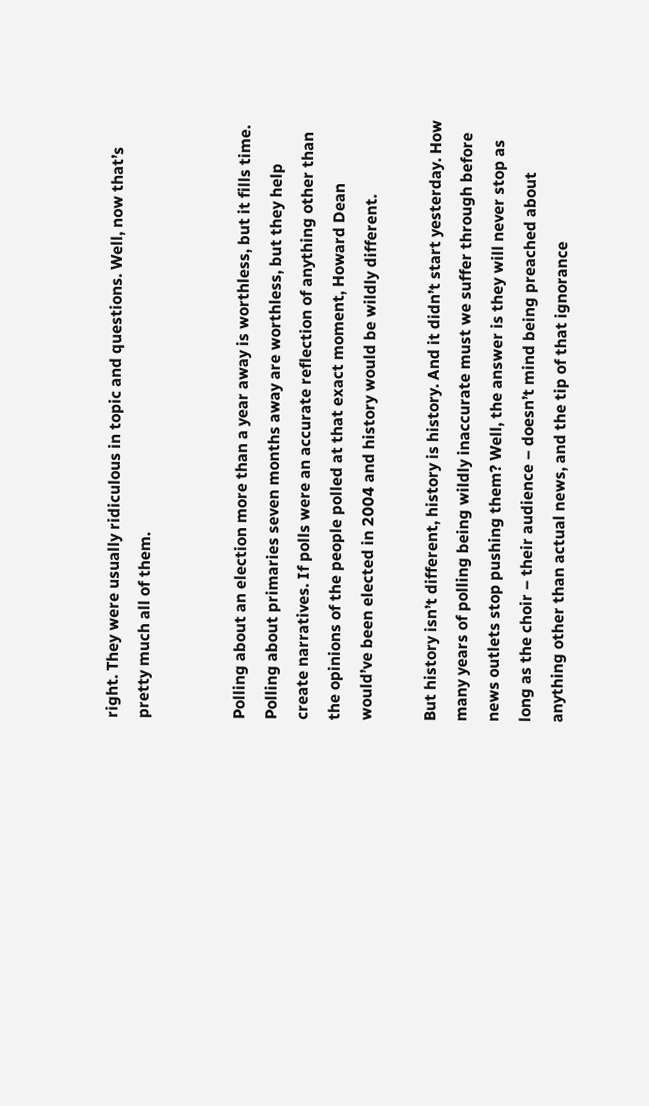right. They were usually ridiculous in topic and questions. Well, now that’s pretty much all of them.


Polling about an election more than a year away is worthless, but it fills time. Polling about primaries seven months away are worthless, but they help create narratives. If polls were an accurate reflection of anything other than the opinions of the people polled at that exact moment, Howard Dean would’ve been elected in 2004 and history would be wildly different.

But history isn’t different, history is history. And it didn’t start yesterday. How many years of polling being wildly inaccurate must we suffer through before news outlets stop pushing them? Well, the answer is they will never stop as long as the choir – their audience – doesn’t mind being preached about anything other than actual news, and the tip of that ignorance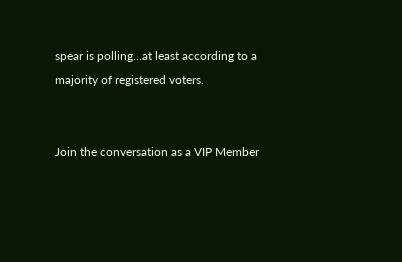spear is polling…at least according to a majority of registered voters.


Join the conversation as a VIP Member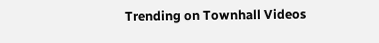Trending on Townhall Videos